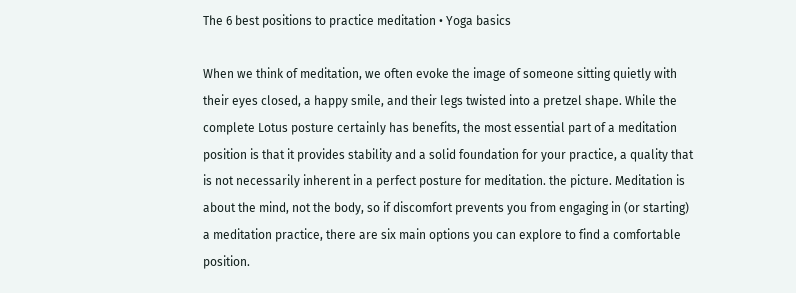The 6 best positions to practice meditation • Yoga basics

When we think of meditation, we often evoke the image of someone sitting quietly with their eyes closed, a happy smile, and their legs twisted into a pretzel shape. While the complete Lotus posture certainly has benefits, the most essential part of a meditation position is that it provides stability and a solid foundation for your practice, a quality that is not necessarily inherent in a perfect posture for meditation. the picture. Meditation is about the mind, not the body, so if discomfort prevents you from engaging in (or starting) a meditation practice, there are six main options you can explore to find a comfortable position.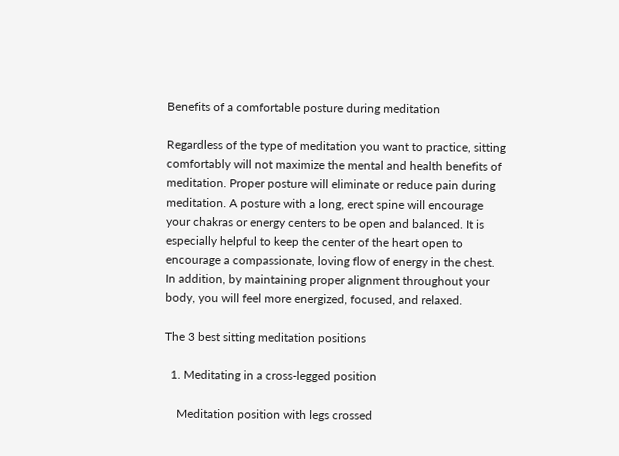Benefits of a comfortable posture during meditation

Regardless of the type of meditation you want to practice, sitting comfortably will not maximize the mental and health benefits of meditation. Proper posture will eliminate or reduce pain during meditation. A posture with a long, erect spine will encourage your chakras or energy centers to be open and balanced. It is especially helpful to keep the center of the heart open to encourage a compassionate, loving flow of energy in the chest. In addition, by maintaining proper alignment throughout your body, you will feel more energized, focused, and relaxed.

The 3 best sitting meditation positions

  1. Meditating in a cross-legged position

    Meditation position with legs crossed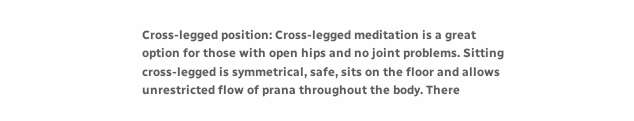Cross-legged position: Cross-legged meditation is a great option for those with open hips and no joint problems. Sitting cross-legged is symmetrical, safe, sits on the floor and allows unrestricted flow of prana throughout the body. There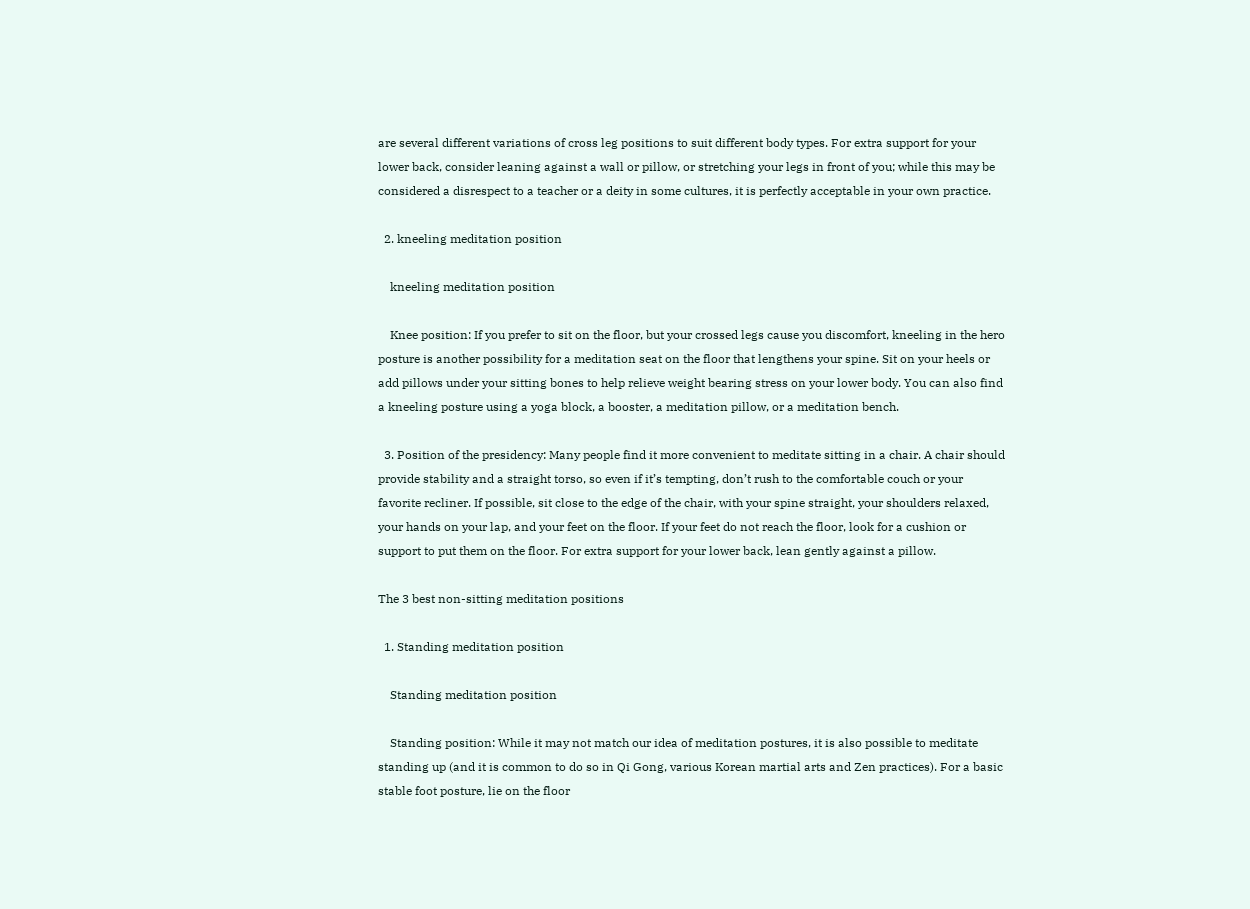are several different variations of cross leg positions to suit different body types. For extra support for your lower back, consider leaning against a wall or pillow, or stretching your legs in front of you; while this may be considered a disrespect to a teacher or a deity in some cultures, it is perfectly acceptable in your own practice.

  2. kneeling meditation position

    kneeling meditation position

    Knee position: If you prefer to sit on the floor, but your crossed legs cause you discomfort, kneeling in the hero posture is another possibility for a meditation seat on the floor that lengthens your spine. Sit on your heels or add pillows under your sitting bones to help relieve weight bearing stress on your lower body. You can also find a kneeling posture using a yoga block, a booster, a meditation pillow, or a meditation bench.

  3. Position of the presidency: Many people find it more convenient to meditate sitting in a chair. A chair should provide stability and a straight torso, so even if it’s tempting, don’t rush to the comfortable couch or your favorite recliner. If possible, sit close to the edge of the chair, with your spine straight, your shoulders relaxed, your hands on your lap, and your feet on the floor. If your feet do not reach the floor, look for a cushion or support to put them on the floor. For extra support for your lower back, lean gently against a pillow.

The 3 best non-sitting meditation positions

  1. Standing meditation position

    Standing meditation position

    Standing position: While it may not match our idea of meditation postures, it is also possible to meditate standing up (and it is common to do so in Qi Gong, various Korean martial arts and Zen practices). For a basic stable foot posture, lie on the floor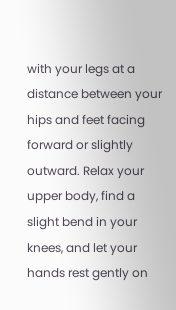with your legs at a distance between your hips and feet facing forward or slightly outward. Relax your upper body, find a slight bend in your knees, and let your hands rest gently on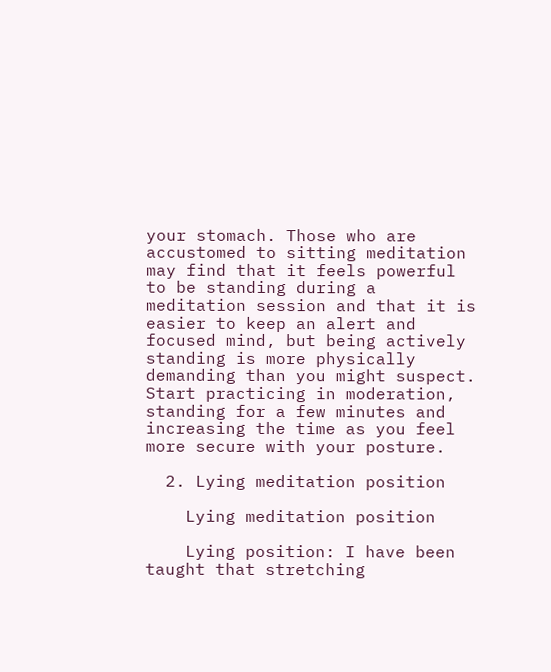your stomach. Those who are accustomed to sitting meditation may find that it feels powerful to be standing during a meditation session and that it is easier to keep an alert and focused mind, but being actively standing is more physically demanding than you might suspect. Start practicing in moderation, standing for a few minutes and increasing the time as you feel more secure with your posture.

  2. Lying meditation position

    Lying meditation position

    Lying position: I have been taught that stretching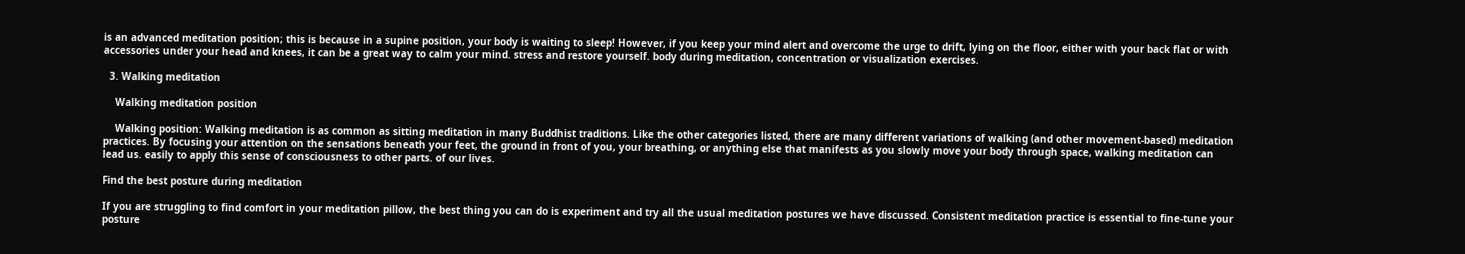is an advanced meditation position; this is because in a supine position, your body is waiting to sleep! However, if you keep your mind alert and overcome the urge to drift, lying on the floor, either with your back flat or with accessories under your head and knees, it can be a great way to calm your mind. stress and restore yourself. body during meditation, concentration or visualization exercises.

  3. Walking meditation

    Walking meditation position

    Walking position: Walking meditation is as common as sitting meditation in many Buddhist traditions. Like the other categories listed, there are many different variations of walking (and other movement-based) meditation practices. By focusing your attention on the sensations beneath your feet, the ground in front of you, your breathing, or anything else that manifests as you slowly move your body through space, walking meditation can lead us. easily to apply this sense of consciousness to other parts. of our lives.

Find the best posture during meditation

If you are struggling to find comfort in your meditation pillow, the best thing you can do is experiment and try all the usual meditation postures we have discussed. Consistent meditation practice is essential to fine-tune your posture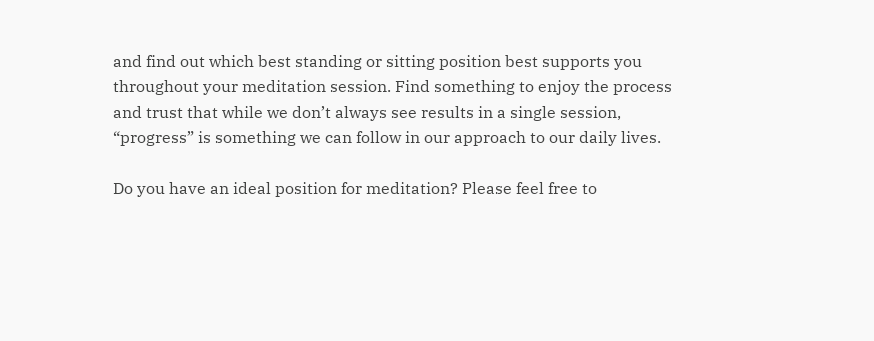and find out which best standing or sitting position best supports you throughout your meditation session. Find something to enjoy the process and trust that while we don’t always see results in a single session, “progress” is something we can follow in our approach to our daily lives.

Do you have an ideal position for meditation? Please feel free to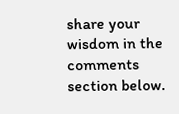share your wisdom in the comments section below.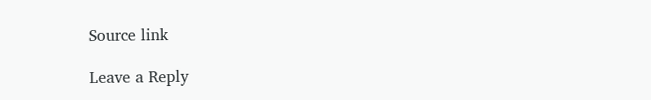Source link

Leave a Reply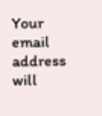Your email address will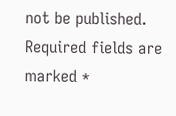not be published. Required fields are marked *